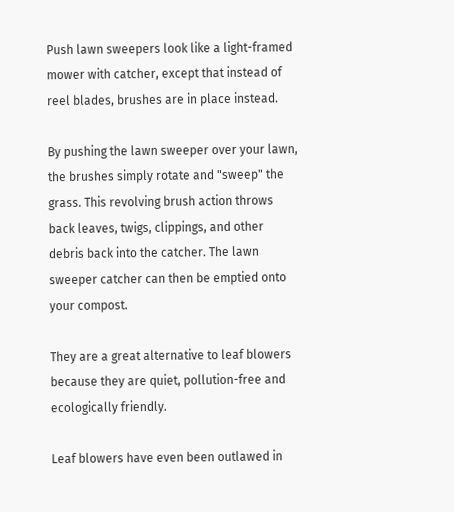Push lawn sweepers look like a light-framed mower with catcher, except that instead of reel blades, brushes are in place instead.

By pushing the lawn sweeper over your lawn, the brushes simply rotate and "sweep" the grass. This revolving brush action throws back leaves, twigs, clippings, and other debris back into the catcher. The lawn sweeper catcher can then be emptied onto your compost.

They are a great alternative to leaf blowers because they are quiet, pollution-free and ecologically friendly.

Leaf blowers have even been outlawed in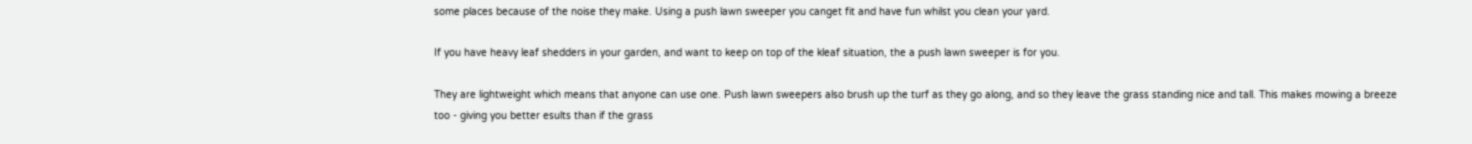some places because of the noise they make. Using a push lawn sweeper you canget fit and have fun whilst you clean your yard.

If you have heavy leaf shedders in your garden, and want to keep on top of the kleaf situation, the a push lawn sweeper is for you.

They are lightweight which means that anyone can use one. Push lawn sweepers also brush up the turf as they go along, and so they leave the grass standing nice and tall. This makes mowing a breeze too - giving you better esults than if the grass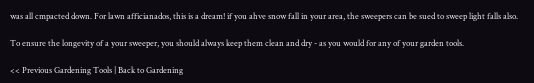was all cmpacted down. For lawn afficianados, this is a dream! if you ahve snow fall in your area, the sweepers can be sued to sweep light falls also.

To ensure the longevity of a your sweeper, you should always keep them clean and dry - as you would for any of your garden tools.

<< Previous Gardening Tools | Back to Gardening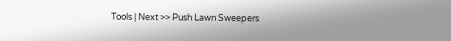Tools | Next >> Push Lawn Sweepers